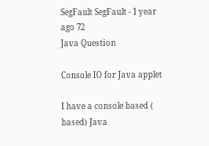SegFault SegFault - 1 year ago 72
Java Question

Console IO for Java applet

I have a console based (
based) Java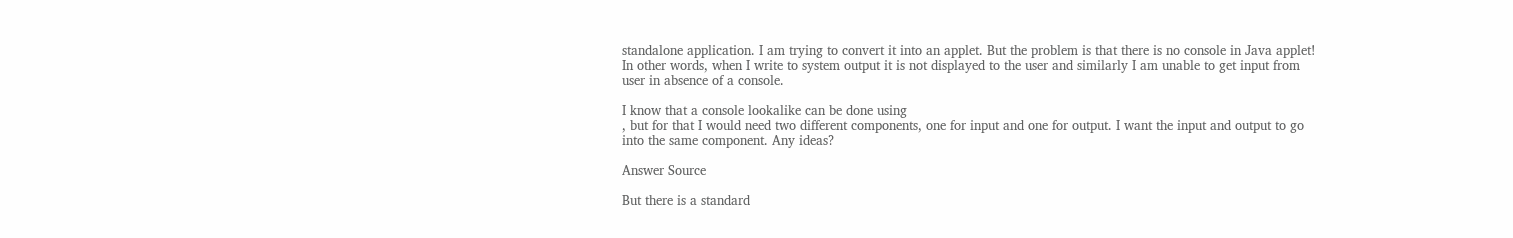standalone application. I am trying to convert it into an applet. But the problem is that there is no console in Java applet! In other words, when I write to system output it is not displayed to the user and similarly I am unable to get input from user in absence of a console.

I know that a console lookalike can be done using
, but for that I would need two different components, one for input and one for output. I want the input and output to go into the same component. Any ideas?

Answer Source

But there is a standard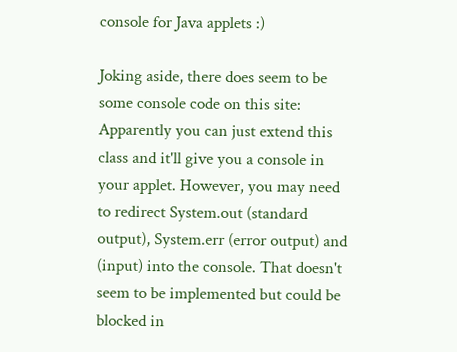console for Java applets :)

Joking aside, there does seem to be some console code on this site: Apparently you can just extend this class and it'll give you a console in your applet. However, you may need to redirect System.out (standard output), System.err (error output) and (input) into the console. That doesn't seem to be implemented but could be blocked in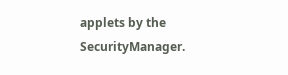applets by the SecurityManager.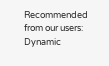Recommended from our users: Dynamic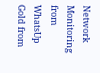Network Monitoring from WhatsUp Gold from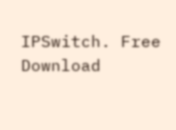IPSwitch. Free Download